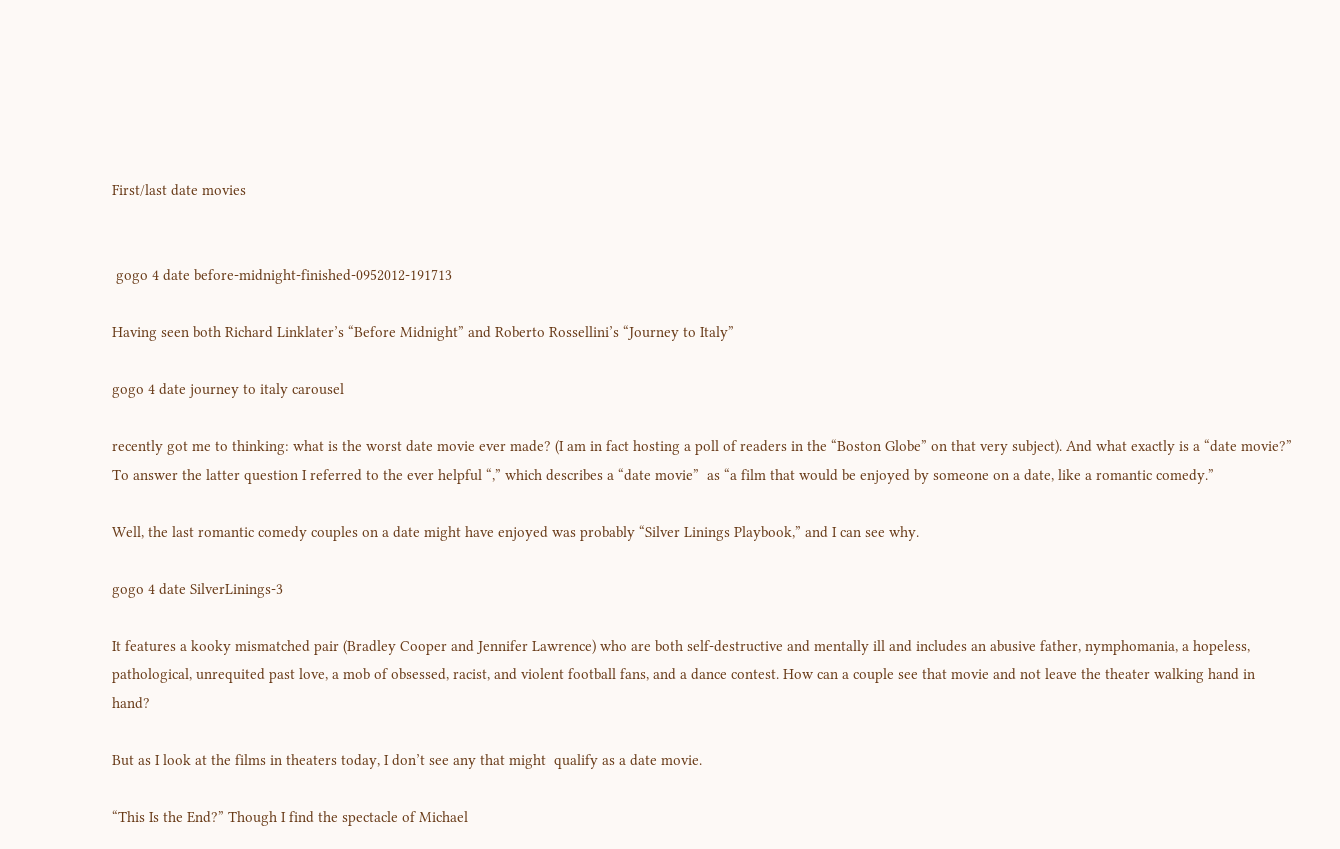First/last date movies


 gogo 4 date before-midnight-finished-0952012-191713

Having seen both Richard Linklater’s “Before Midnight” and Roberto Rossellini’s “Journey to Italy”

gogo 4 date journey to italy carousel

recently got me to thinking: what is the worst date movie ever made? (I am in fact hosting a poll of readers in the “Boston Globe” on that very subject). And what exactly is a “date movie?” To answer the latter question I referred to the ever helpful “,” which describes a “date movie”  as “a film that would be enjoyed by someone on a date, like a romantic comedy.”

Well, the last romantic comedy couples on a date might have enjoyed was probably “Silver Linings Playbook,” and I can see why.

gogo 4 date SilverLinings-3

It features a kooky mismatched pair (Bradley Cooper and Jennifer Lawrence) who are both self-destructive and mentally ill and includes an abusive father, nymphomania, a hopeless, pathological, unrequited past love, a mob of obsessed, racist, and violent football fans, and a dance contest. How can a couple see that movie and not leave the theater walking hand in hand?

But as I look at the films in theaters today, I don’t see any that might  qualify as a date movie.

“This Is the End?” Though I find the spectacle of Michael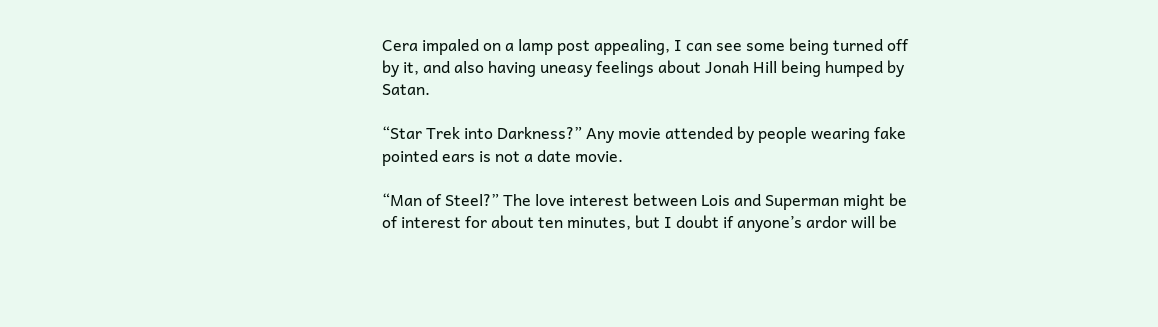Cera impaled on a lamp post appealing, I can see some being turned off by it, and also having uneasy feelings about Jonah Hill being humped by Satan.

“Star Trek into Darkness?” Any movie attended by people wearing fake pointed ears is not a date movie.

“Man of Steel?” The love interest between Lois and Superman might be of interest for about ten minutes, but I doubt if anyone’s ardor will be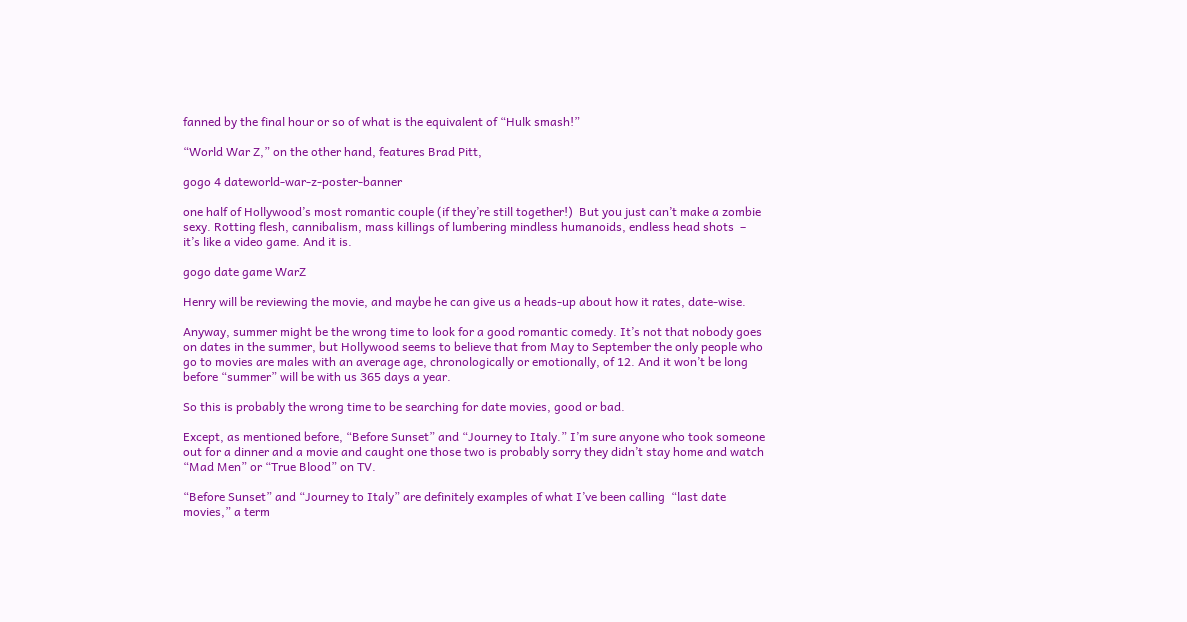fanned by the final hour or so of what is the equivalent of “Hulk smash!”

“World War Z,” on the other hand, features Brad Pitt,

gogo 4 dateworld-war-z-poster-banner

one half of Hollywood’s most romantic couple (if they’re still together!)  But you just can’t make a zombie sexy. Rotting flesh, cannibalism, mass killings of lumbering mindless humanoids, endless head shots  – it’s like a video game. And it is.

gogo date game WarZ

Henry will be reviewing the movie, and maybe he can give us a heads-up about how it rates, date-wise.

Anyway, summer might be the wrong time to look for a good romantic comedy. It’s not that nobody goes on dates in the summer, but Hollywood seems to believe that from May to September the only people who go to movies are males with an average age, chronologically or emotionally, of 12. And it won’t be long before “summer” will be with us 365 days a year.

So this is probably the wrong time to be searching for date movies, good or bad.

Except, as mentioned before, “Before Sunset” and “Journey to Italy.” I’m sure anyone who took someone out for a dinner and a movie and caught one those two is probably sorry they didn’t stay home and watch “Mad Men” or “True Blood” on TV.

“Before Sunset” and “Journey to Italy” are definitely examples of what I’ve been calling  “last date movies,” a term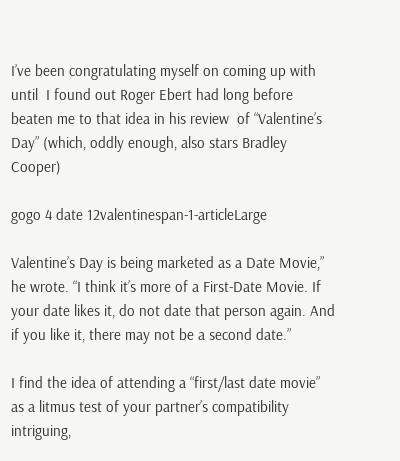I’ve been congratulating myself on coming up with until  I found out Roger Ebert had long before beaten me to that idea in his review  of “Valentine’s Day” (which, oddly enough, also stars Bradley Cooper)

gogo 4 date 12valentinespan-1-articleLarge

Valentine’s Day is being marketed as a Date Movie,” he wrote. “I think it’s more of a First-Date Movie. If your date likes it, do not date that person again. And if you like it, there may not be a second date.”

I find the idea of attending a “first/last date movie” as a litmus test of your partner’s compatibility intriguing,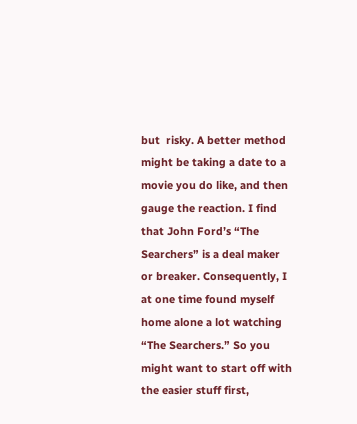but  risky. A better method might be taking a date to a movie you do like, and then gauge the reaction. I find that John Ford’s “The Searchers” is a deal maker or breaker. Consequently, I at one time found myself home alone a lot watching “The Searchers.” So you might want to start off with the easier stuff first,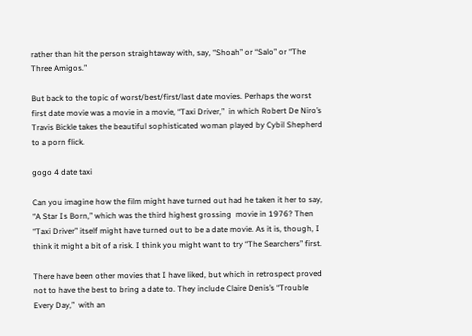rather than hit the person straightaway with, say, “Shoah” or “Salo” or “The Three Amigos.”

But back to the topic of worst/best/first/last date movies. Perhaps the worst first date movie was a movie in a movie, “Taxi Driver,”  in which Robert De Niro’s Travis Bickle takes the beautiful sophisticated woman played by Cybil Shepherd to a porn flick.

gogo 4 date taxi

Can you imagine how the film might have turned out had he taken it her to say, “A Star Is Born,” which was the third highest grossing  movie in 1976? Then “Taxi Driver” itself might have turned out to be a date movie. As it is, though, I think it might a bit of a risk. I think you might want to try “The Searchers” first.

There have been other movies that I have liked, but which in retrospect proved not to have the best to bring a date to. They include Claire Denis’s “Trouble Every Day,”  with an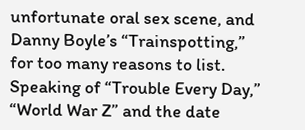unfortunate oral sex scene, and Danny Boyle’s “Trainspotting,” for too many reasons to list. Speaking of “Trouble Every Day,” “World War Z” and the date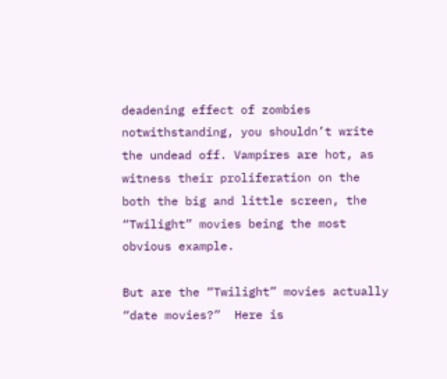deadening effect of zombies notwithstanding, you shouldn’t write the undead off. Vampires are hot, as witness their proliferation on the both the big and little screen, the “Twilight” movies being the most obvious example.

But are the “Twilight” movies actually “date movies?”  Here is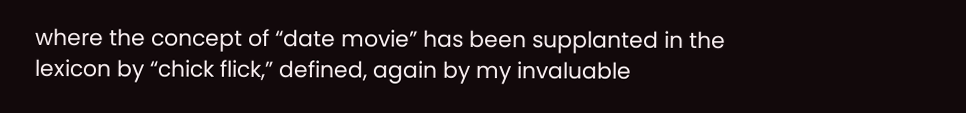where the concept of “date movie” has been supplanted in the lexicon by “chick flick,” defined, again by my invaluable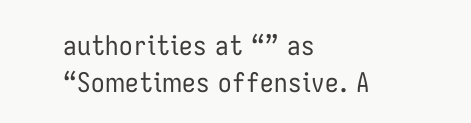authorities at “” as “Sometimes offensive. A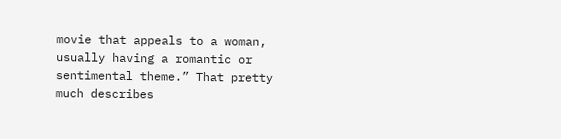movie that appeals to a woman, usually having a romantic or sentimental theme.” That pretty much describes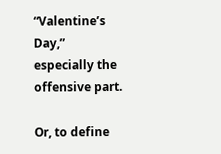“Valentine’s Day,” especially the offensive part.

Or, to define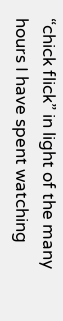“chick flick” in light of the many hours I have spent watching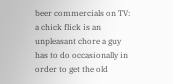beer commercials on TV:  a chick flick is an unpleasant chore a guy has to do occasionally in order to get the old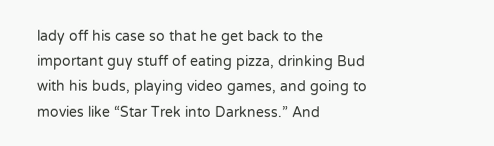lady off his case so that he get back to the important guy stuff of eating pizza, drinking Bud with his buds, playing video games, and going to movies like “Star Trek into Darkness.” And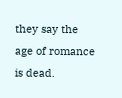they say the age of romance is dead.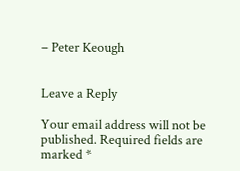– Peter Keough


Leave a Reply

Your email address will not be published. Required fields are marked *